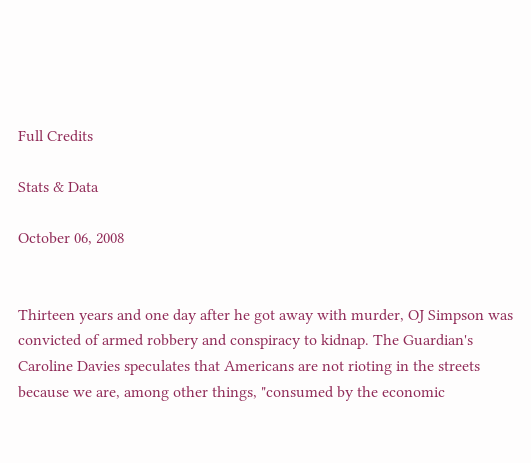Full Credits

Stats & Data

October 06, 2008


Thirteen years and one day after he got away with murder, OJ Simpson was convicted of armed robbery and conspiracy to kidnap. The Guardian's Caroline Davies speculates that Americans are not rioting in the streets because we are, among other things, "consumed by the economic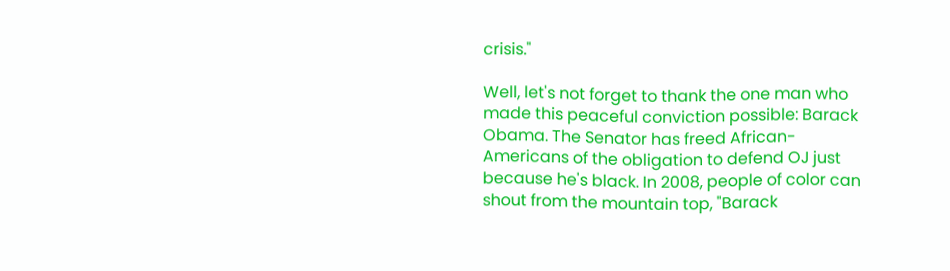crisis."

Well, let's not forget to thank the one man who made this peaceful conviction possible: Barack Obama. The Senator has freed African-Americans of the obligation to defend OJ just because he's black. In 2008, people of color can shout from the mountain top, "Barack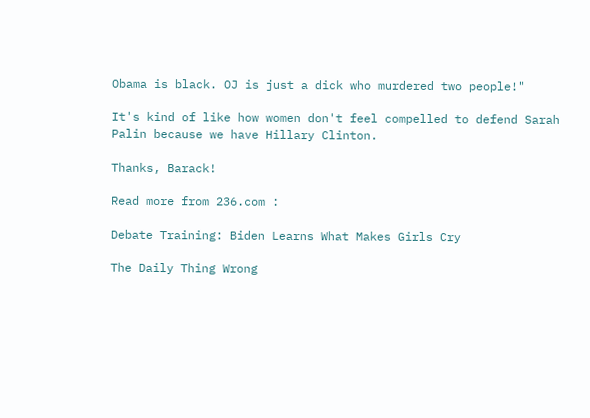Obama is black. OJ is just a dick who murdered two people!"

It's kind of like how women don't feel compelled to defend Sarah Palin because we have Hillary Clinton.

Thanks, Barack!

Read more from 236.com :

Debate Training: Biden Learns What Makes Girls Cry

The Daily Thing Wrong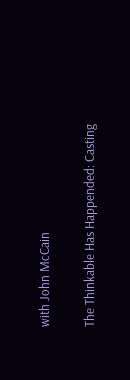with John McCain

The Thinkable Has Happended: Casting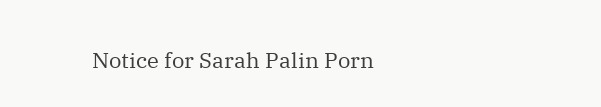Notice for Sarah Palin Porn